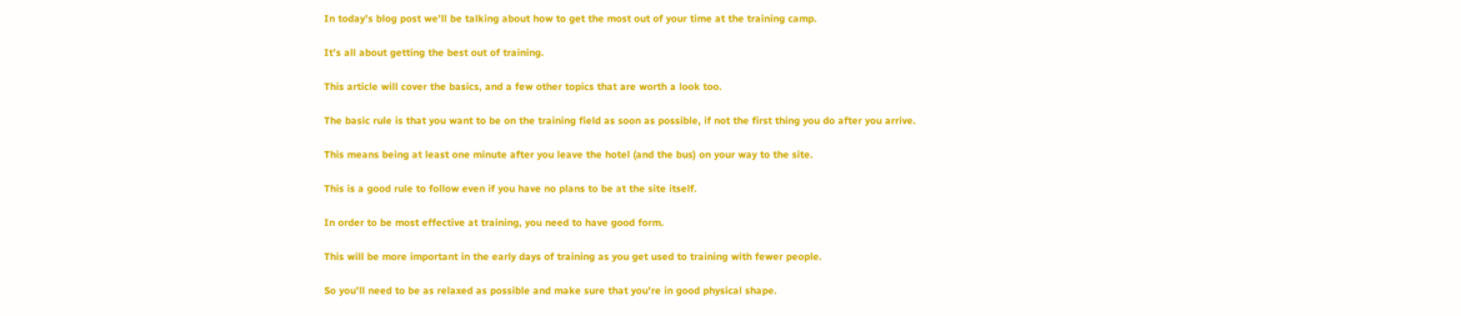In today’s blog post we’ll be talking about how to get the most out of your time at the training camp.

It’s all about getting the best out of training.

This article will cover the basics, and a few other topics that are worth a look too.

The basic rule is that you want to be on the training field as soon as possible, if not the first thing you do after you arrive.

This means being at least one minute after you leave the hotel (and the bus) on your way to the site.

This is a good rule to follow even if you have no plans to be at the site itself.

In order to be most effective at training, you need to have good form.

This will be more important in the early days of training as you get used to training with fewer people.

So you’ll need to be as relaxed as possible and make sure that you’re in good physical shape.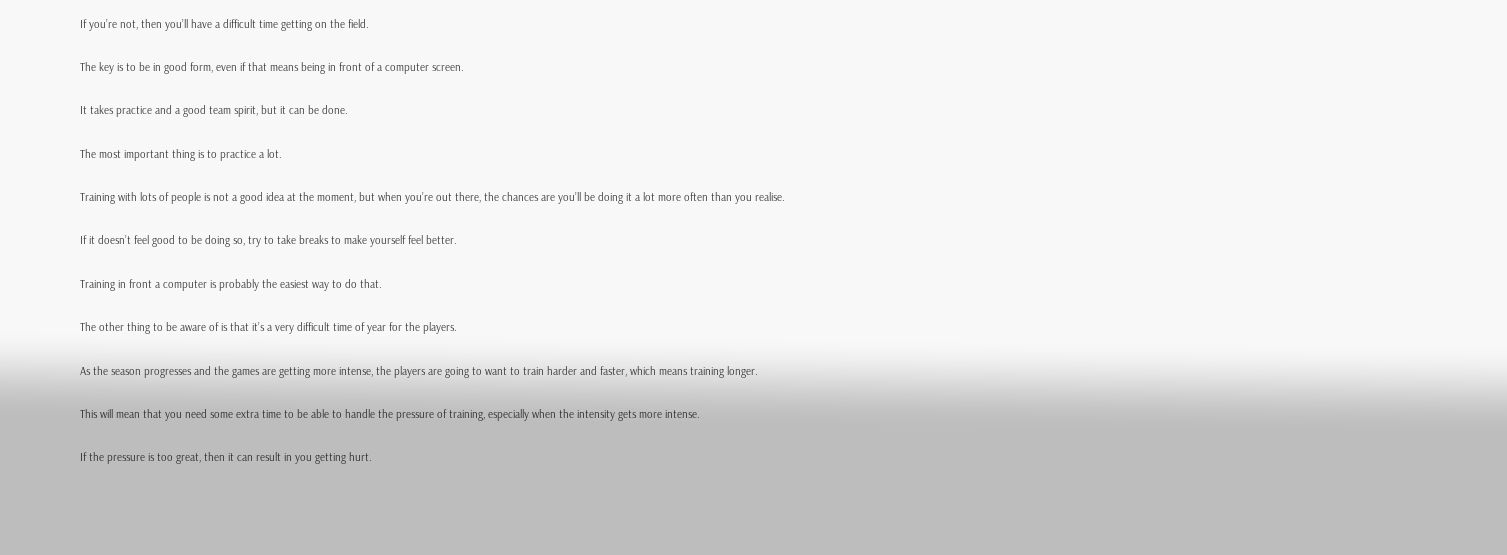If you’re not, then you’ll have a difficult time getting on the field.

The key is to be in good form, even if that means being in front of a computer screen.

It takes practice and a good team spirit, but it can be done.

The most important thing is to practice a lot.

Training with lots of people is not a good idea at the moment, but when you’re out there, the chances are you’ll be doing it a lot more often than you realise.

If it doesn’t feel good to be doing so, try to take breaks to make yourself feel better.

Training in front a computer is probably the easiest way to do that.

The other thing to be aware of is that it’s a very difficult time of year for the players.

As the season progresses and the games are getting more intense, the players are going to want to train harder and faster, which means training longer.

This will mean that you need some extra time to be able to handle the pressure of training, especially when the intensity gets more intense.

If the pressure is too great, then it can result in you getting hurt.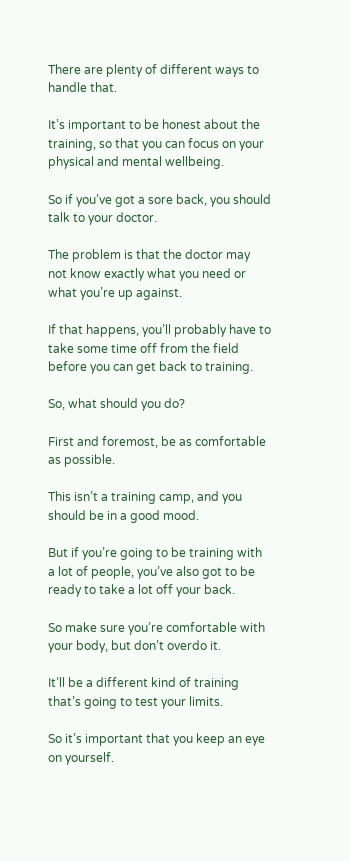There are plenty of different ways to handle that.

It’s important to be honest about the training, so that you can focus on your physical and mental wellbeing.

So if you’ve got a sore back, you should talk to your doctor.

The problem is that the doctor may not know exactly what you need or what you’re up against.

If that happens, you’ll probably have to take some time off from the field before you can get back to training.

So, what should you do?

First and foremost, be as comfortable as possible.

This isn’t a training camp, and you should be in a good mood.

But if you’re going to be training with a lot of people, you’ve also got to be ready to take a lot off your back.

So make sure you’re comfortable with your body, but don’t overdo it.

It’ll be a different kind of training that’s going to test your limits.

So it’s important that you keep an eye on yourself.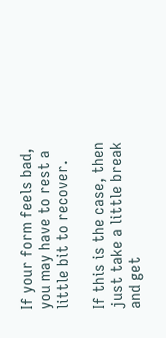If your form feels bad, you may have to rest a little bit to recover.

If this is the case, then just take a little break and get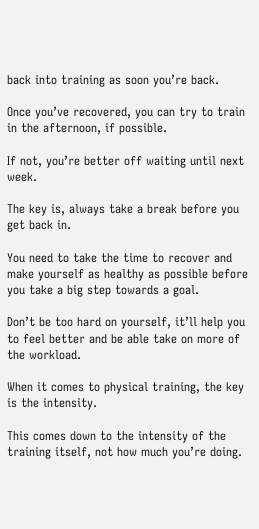back into training as soon you’re back.

Once you’ve recovered, you can try to train in the afternoon, if possible.

If not, you’re better off waiting until next week.

The key is, always take a break before you get back in.

You need to take the time to recover and make yourself as healthy as possible before you take a big step towards a goal.

Don’t be too hard on yourself, it’ll help you to feel better and be able take on more of the workload.

When it comes to physical training, the key is the intensity.

This comes down to the intensity of the training itself, not how much you’re doing.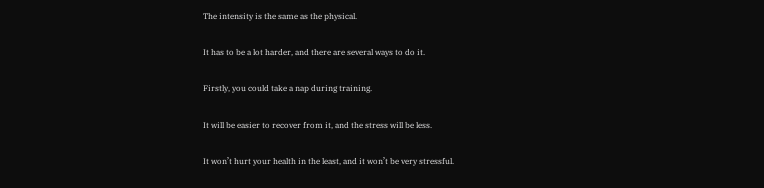The intensity is the same as the physical.

It has to be a lot harder, and there are several ways to do it.

Firstly, you could take a nap during training.

It will be easier to recover from it, and the stress will be less.

It won’t hurt your health in the least, and it won’t be very stressful.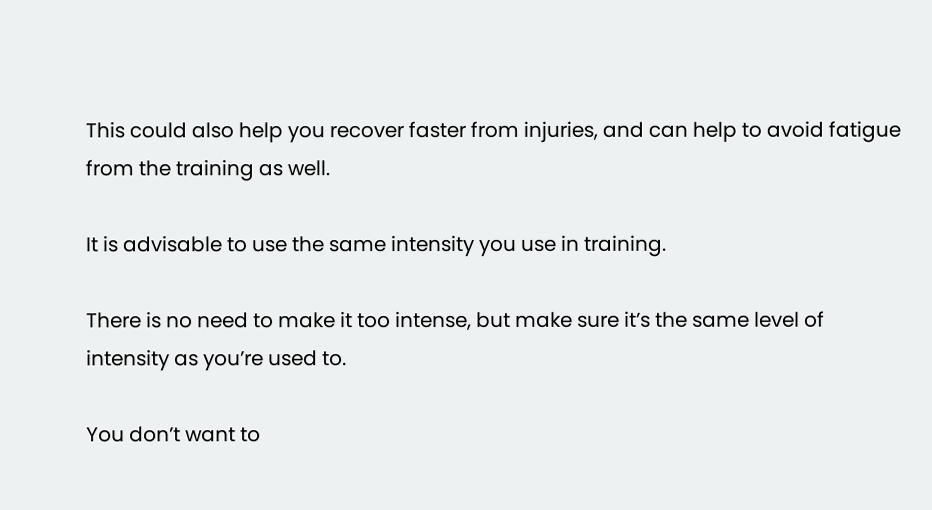This could also help you recover faster from injuries, and can help to avoid fatigue from the training as well.

It is advisable to use the same intensity you use in training.

There is no need to make it too intense, but make sure it’s the same level of intensity as you’re used to.

You don’t want to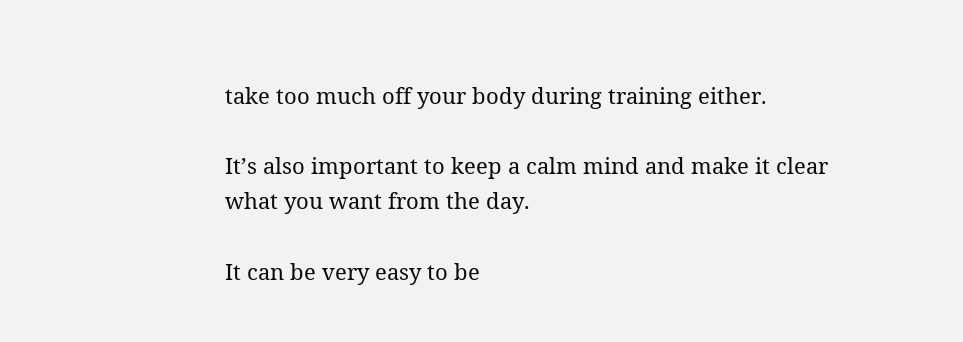take too much off your body during training either.

It’s also important to keep a calm mind and make it clear what you want from the day.

It can be very easy to be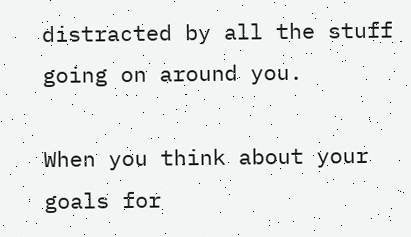distracted by all the stuff going on around you.

When you think about your goals for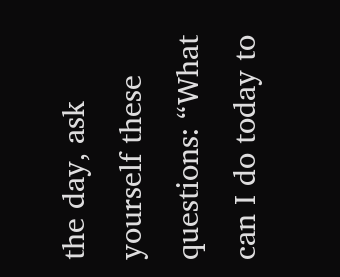the day, ask yourself these questions: “What can I do today to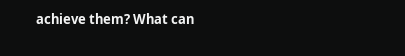achieve them? What can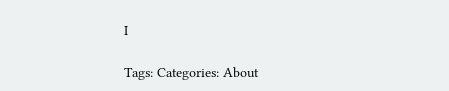I

Tags: Categories: About